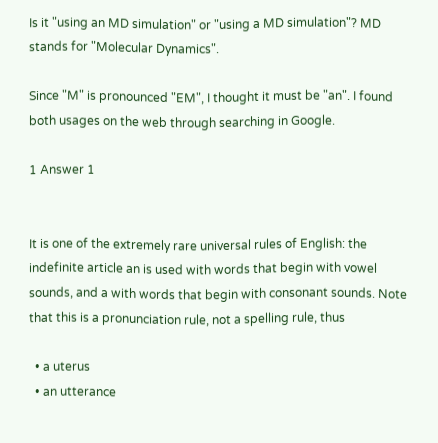Is it "using an MD simulation" or "using a MD simulation"? MD stands for "Molecular Dynamics".

Since "M" is pronounced "EM", I thought it must be "an". I found both usages on the web through searching in Google.

1 Answer 1


It is one of the extremely rare universal rules of English: the indefinite article an is used with words that begin with vowel sounds, and a with words that begin with consonant sounds. Note that this is a pronunciation rule, not a spelling rule, thus

  • a uterus
  • an utterance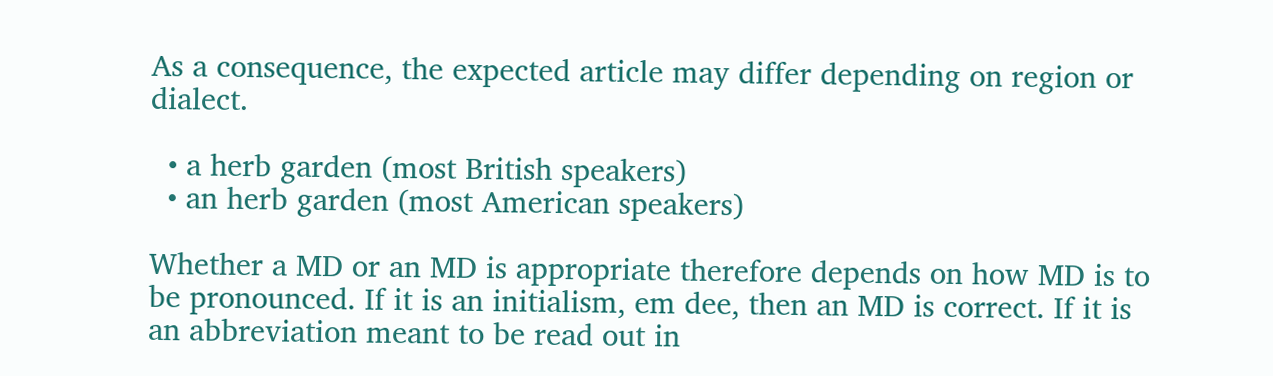As a consequence, the expected article may differ depending on region or dialect.

  • a herb garden (most British speakers)
  • an herb garden (most American speakers)

Whether a MD or an MD is appropriate therefore depends on how MD is to be pronounced. If it is an initialism, em dee, then an MD is correct. If it is an abbreviation meant to be read out in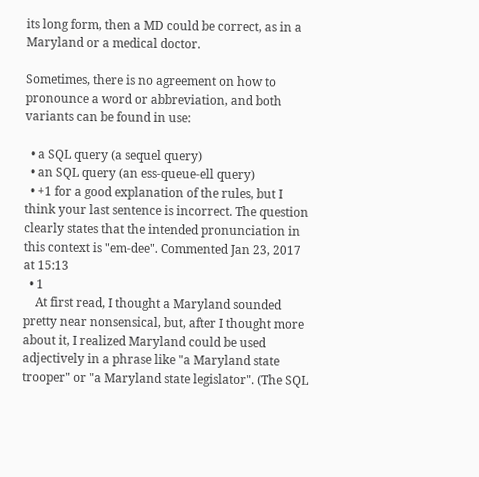its long form, then a MD could be correct, as in a Maryland or a medical doctor.

Sometimes, there is no agreement on how to pronounce a word or abbreviation, and both variants can be found in use:

  • a SQL query (a sequel query)
  • an SQL query (an ess-queue-ell query)
  • +1 for a good explanation of the rules, but I think your last sentence is incorrect. The question clearly states that the intended pronunciation in this context is "em-dee". Commented Jan 23, 2017 at 15:13
  • 1
    At first read, I thought a Maryland sounded pretty near nonsensical, but, after I thought more about it, I realized Maryland could be used adjectively in a phrase like "a Maryland state trooper" or "a Maryland state legislator". (The SQL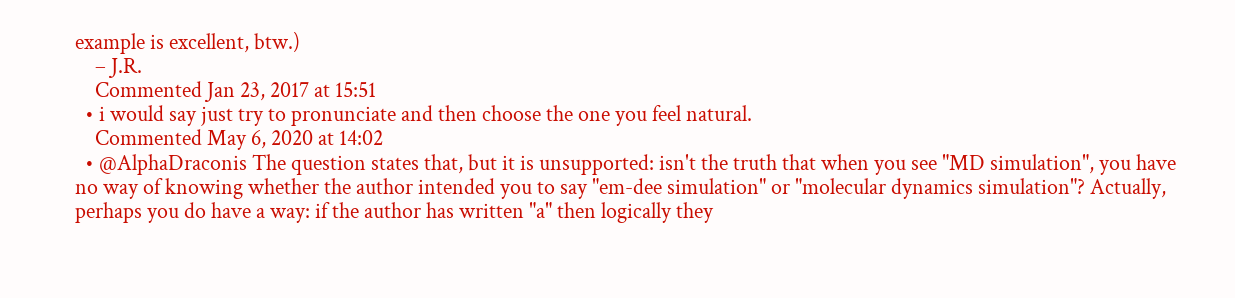example is excellent, btw.)
    – J.R.
    Commented Jan 23, 2017 at 15:51
  • i would say just try to pronunciate and then choose the one you feel natural.
    Commented May 6, 2020 at 14:02
  • @AlphaDraconis The question states that, but it is unsupported: isn't the truth that when you see "MD simulation", you have no way of knowing whether the author intended you to say "em-dee simulation" or "molecular dynamics simulation"? Actually, perhaps you do have a way: if the author has written "a" then logically they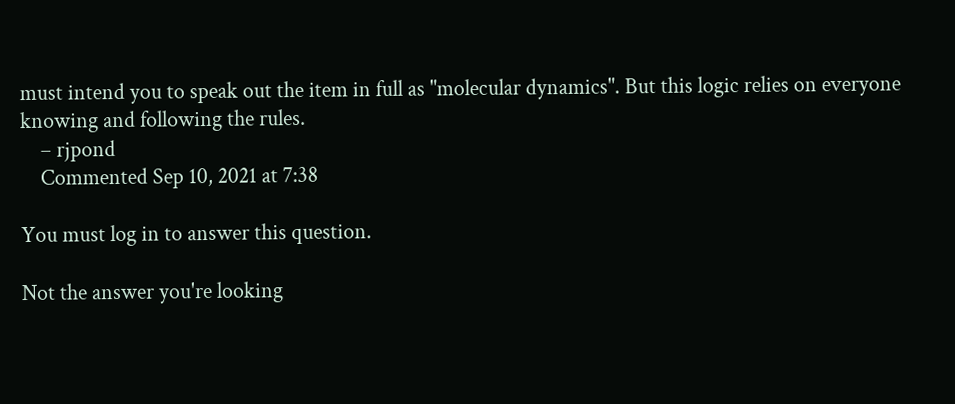must intend you to speak out the item in full as "molecular dynamics". But this logic relies on everyone knowing and following the rules.
    – rjpond
    Commented Sep 10, 2021 at 7:38

You must log in to answer this question.

Not the answer you're looking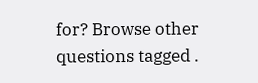for? Browse other questions tagged .